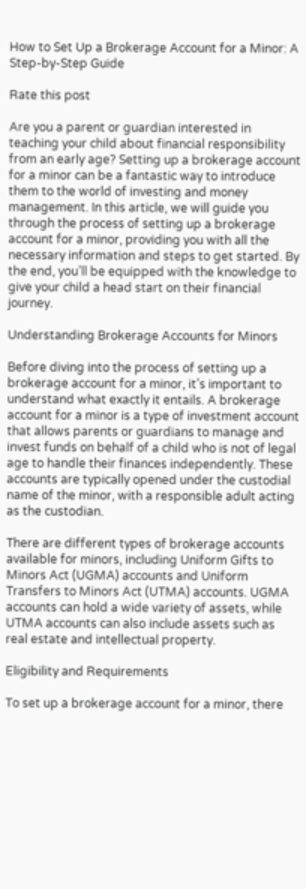How to Set Up a Brokerage Account for a Minor: A Step-by-Step Guide

Rate this post

Are you a parent or guardian interested in teaching your child about financial responsibility from an early age? Setting up a brokerage account for a minor can be a fantastic way to introduce them to the world of investing and money management. In this article, we will guide you through the process of setting up a brokerage account for a minor, providing you with all the necessary information and steps to get started. By the end, you’ll be equipped with the knowledge to give your child a head start on their financial journey.

Understanding Brokerage Accounts for Minors

Before diving into the process of setting up a brokerage account for a minor, it’s important to understand what exactly it entails. A brokerage account for a minor is a type of investment account that allows parents or guardians to manage and invest funds on behalf of a child who is not of legal age to handle their finances independently. These accounts are typically opened under the custodial name of the minor, with a responsible adult acting as the custodian.

There are different types of brokerage accounts available for minors, including Uniform Gifts to Minors Act (UGMA) accounts and Uniform Transfers to Minors Act (UTMA) accounts. UGMA accounts can hold a wide variety of assets, while UTMA accounts can also include assets such as real estate and intellectual property.

Eligibility and Requirements

To set up a brokerage account for a minor, there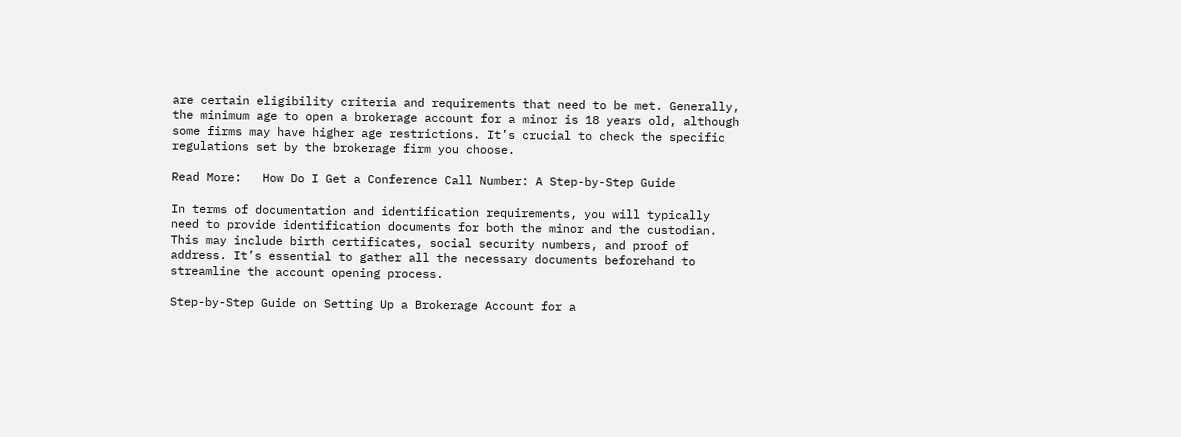are certain eligibility criteria and requirements that need to be met. Generally, the minimum age to open a brokerage account for a minor is 18 years old, although some firms may have higher age restrictions. It’s crucial to check the specific regulations set by the brokerage firm you choose.

Read More:   How Do I Get a Conference Call Number: A Step-by-Step Guide

In terms of documentation and identification requirements, you will typically need to provide identification documents for both the minor and the custodian. This may include birth certificates, social security numbers, and proof of address. It’s essential to gather all the necessary documents beforehand to streamline the account opening process.

Step-by-Step Guide on Setting Up a Brokerage Account for a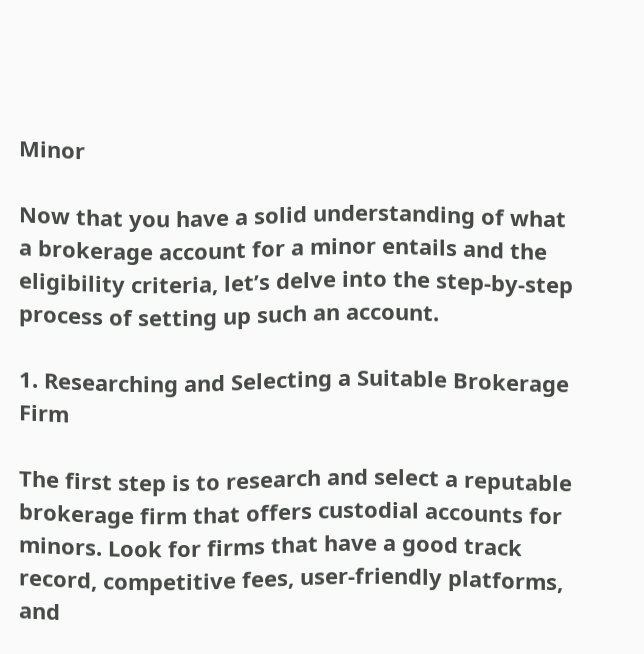Minor

Now that you have a solid understanding of what a brokerage account for a minor entails and the eligibility criteria, let’s delve into the step-by-step process of setting up such an account.

1. Researching and Selecting a Suitable Brokerage Firm

The first step is to research and select a reputable brokerage firm that offers custodial accounts for minors. Look for firms that have a good track record, competitive fees, user-friendly platforms, and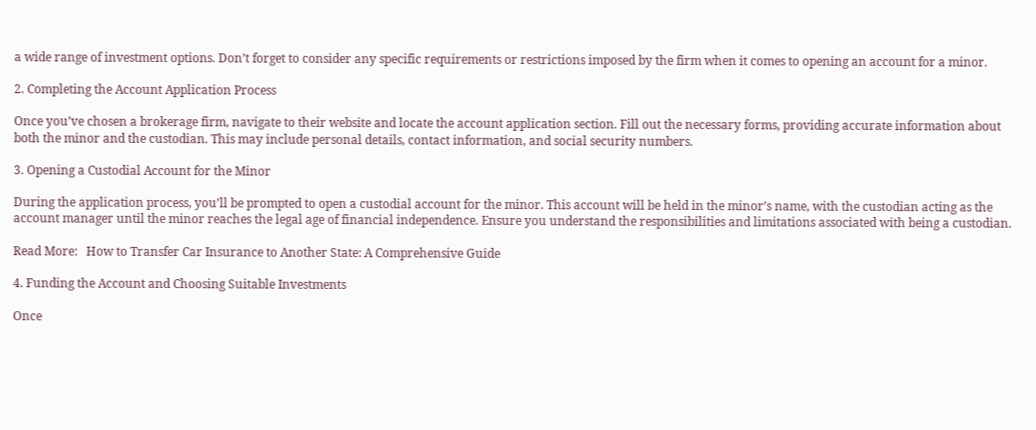a wide range of investment options. Don’t forget to consider any specific requirements or restrictions imposed by the firm when it comes to opening an account for a minor.

2. Completing the Account Application Process

Once you’ve chosen a brokerage firm, navigate to their website and locate the account application section. Fill out the necessary forms, providing accurate information about both the minor and the custodian. This may include personal details, contact information, and social security numbers.

3. Opening a Custodial Account for the Minor

During the application process, you’ll be prompted to open a custodial account for the minor. This account will be held in the minor’s name, with the custodian acting as the account manager until the minor reaches the legal age of financial independence. Ensure you understand the responsibilities and limitations associated with being a custodian.

Read More:   How to Transfer Car Insurance to Another State: A Comprehensive Guide

4. Funding the Account and Choosing Suitable Investments

Once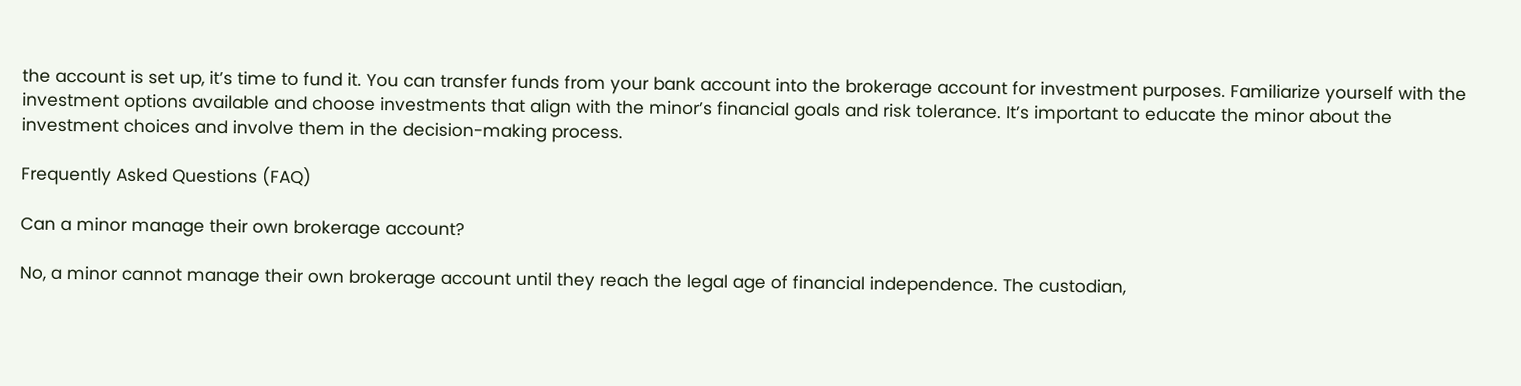the account is set up, it’s time to fund it. You can transfer funds from your bank account into the brokerage account for investment purposes. Familiarize yourself with the investment options available and choose investments that align with the minor’s financial goals and risk tolerance. It’s important to educate the minor about the investment choices and involve them in the decision-making process.

Frequently Asked Questions (FAQ)

Can a minor manage their own brokerage account?

No, a minor cannot manage their own brokerage account until they reach the legal age of financial independence. The custodian,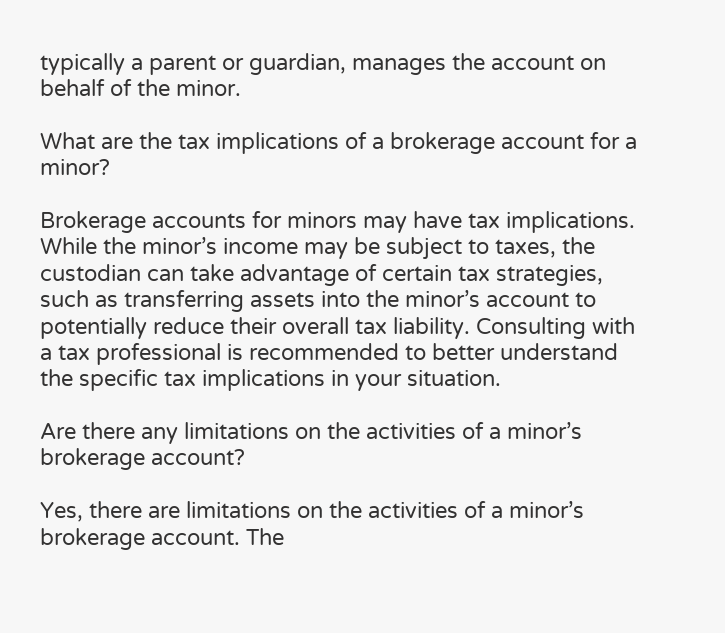typically a parent or guardian, manages the account on behalf of the minor.

What are the tax implications of a brokerage account for a minor?

Brokerage accounts for minors may have tax implications. While the minor’s income may be subject to taxes, the custodian can take advantage of certain tax strategies, such as transferring assets into the minor’s account to potentially reduce their overall tax liability. Consulting with a tax professional is recommended to better understand the specific tax implications in your situation.

Are there any limitations on the activities of a minor’s brokerage account?

Yes, there are limitations on the activities of a minor’s brokerage account. The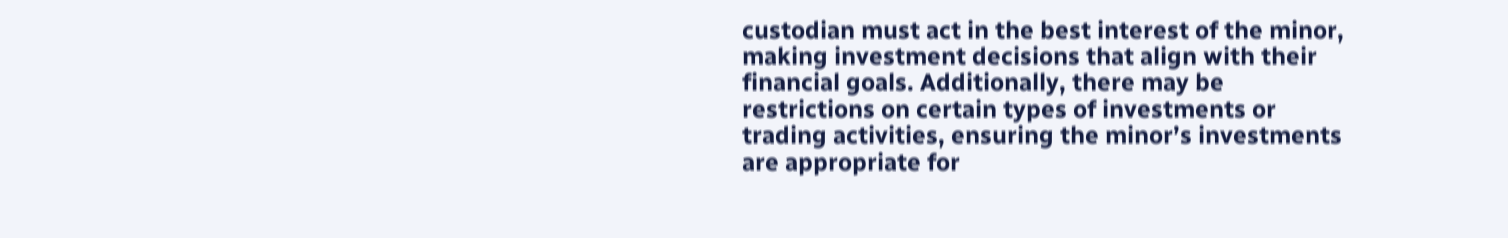custodian must act in the best interest of the minor, making investment decisions that align with their financial goals. Additionally, there may be restrictions on certain types of investments or trading activities, ensuring the minor’s investments are appropriate for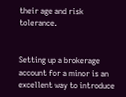their age and risk tolerance.


Setting up a brokerage account for a minor is an excellent way to introduce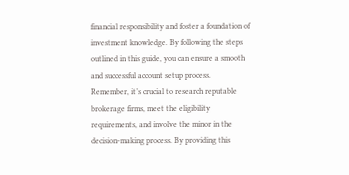financial responsibility and foster a foundation of investment knowledge. By following the steps outlined in this guide, you can ensure a smooth and successful account setup process. Remember, it’s crucial to research reputable brokerage firms, meet the eligibility requirements, and involve the minor in the decision-making process. By providing this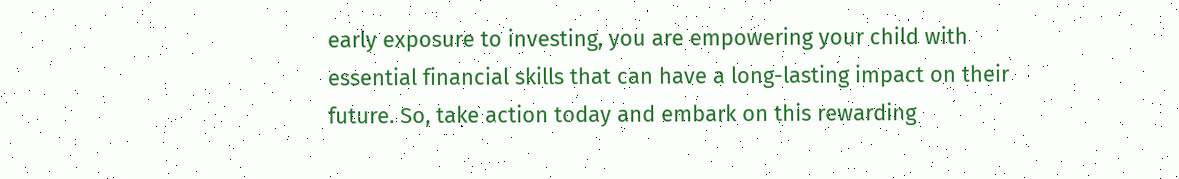early exposure to investing, you are empowering your child with essential financial skills that can have a long-lasting impact on their future. So, take action today and embark on this rewarding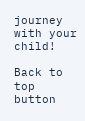journey with your child!

Back to top button